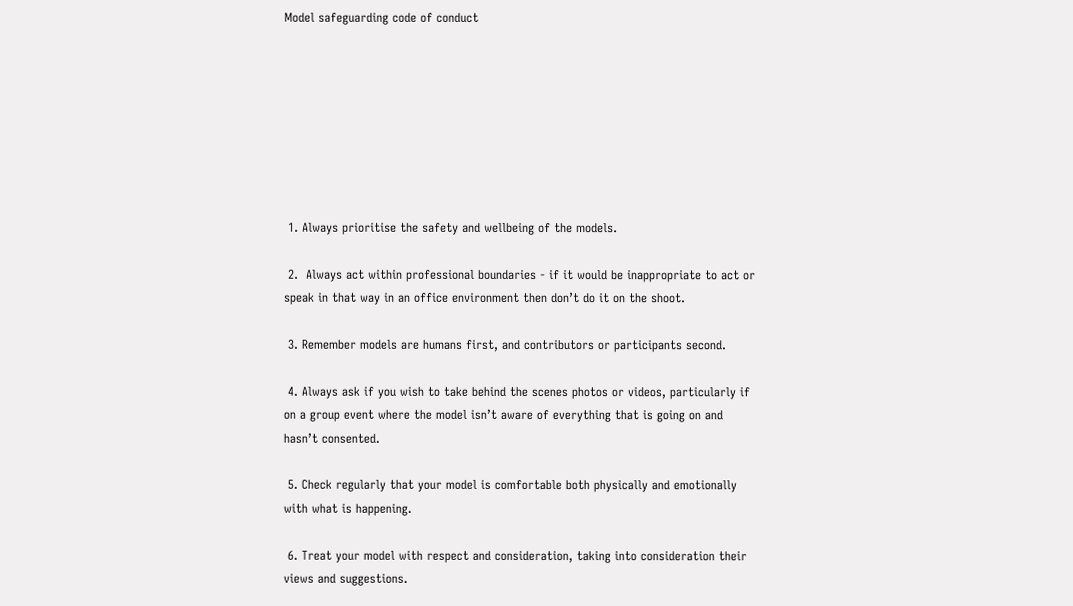Model safeguarding code of conduct








 1. Always prioritise the safety and wellbeing of the models.

 2.  Always act within professional boundaries - if it would be inappropriate to act or speak in that way in an office environment then don’t do it on the shoot.

 3. Remember models are humans first, and contributors or participants second.

 4. Always ask if you wish to take behind the scenes photos or videos, particularly if on a group event where the model isn’t aware of everything that is going on and hasn’t consented.

 5. Check regularly that your model is comfortable both physically and emotionally with what is happening.

 6. Treat your model with respect and consideration, taking into consideration their views and suggestions.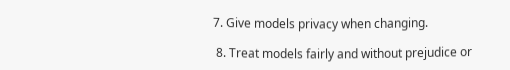7. Give models privacy when changing.

 8. Treat models fairly and without prejudice or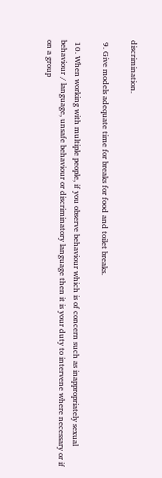discrimination.

 9. Give models adequate time for breaks for food and toilet breaks.

 10. When working with multiple people, if you observe behaviour which is of concern such as inappropriately sexual behaviour / language, unsafe behaviour or discriminatory language then it is your duty to intervene where necessary or if on a group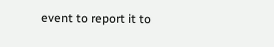event to report it to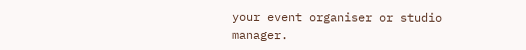your event organiser or studio manager.